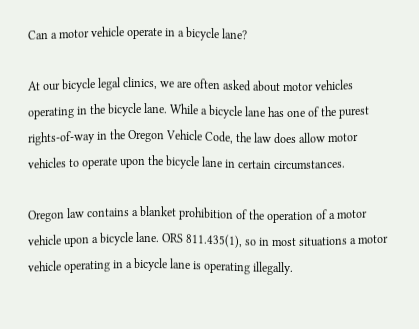Can a motor vehicle operate in a bicycle lane?

At our bicycle legal clinics, we are often asked about motor vehicles operating in the bicycle lane. While a bicycle lane has one of the purest rights-of-way in the Oregon Vehicle Code, the law does allow motor vehicles to operate upon the bicycle lane in certain circumstances.

Oregon law contains a blanket prohibition of the operation of a motor vehicle upon a bicycle lane. ORS 811.435(1), so in most situations a motor vehicle operating in a bicycle lane is operating illegally.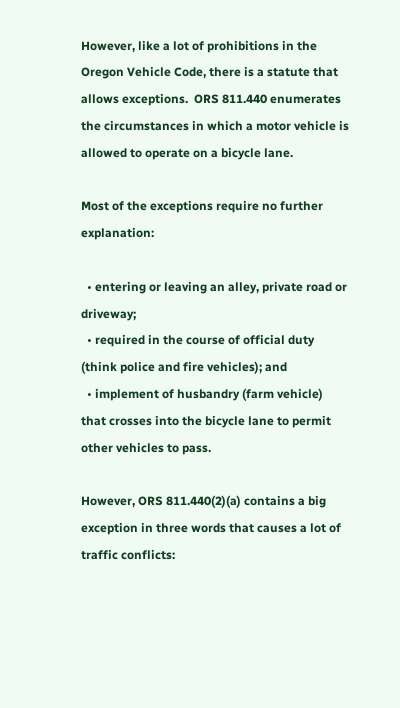However, like a lot of prohibitions in the Oregon Vehicle Code, there is a statute that allows exceptions.  ORS 811.440 enumerates the circumstances in which a motor vehicle is allowed to operate on a bicycle lane.

Most of the exceptions require no further explanation:

  • entering or leaving an alley, private road or driveway;
  • required in the course of official duty (think police and fire vehicles); and
  • implement of husbandry (farm vehicle) that crosses into the bicycle lane to permit other vehicles to pass.

However, ORS 811.440(2)(a) contains a big exception in three words that causes a lot of traffic conflicts: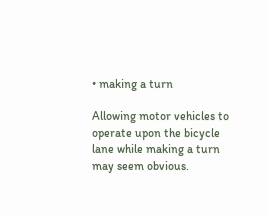• making a turn

Allowing motor vehicles to operate upon the bicycle lane while making a turn may seem obvious.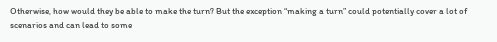Otherwise, how would they be able to make the turn? But the exception “making a turn” could potentially cover a lot of scenarios and can lead to some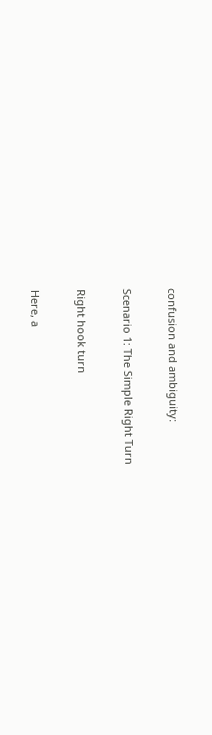confusion and ambiguity:

Scenario 1: The Simple Right Turn

Right hook turn

Here, a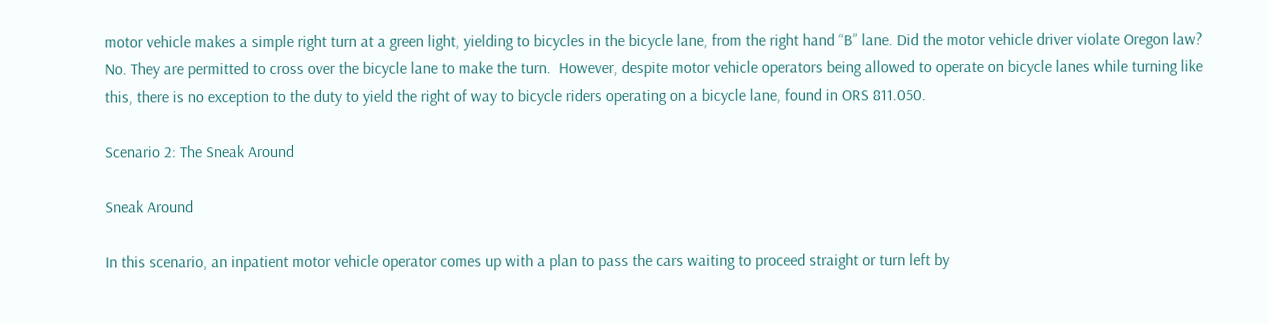motor vehicle makes a simple right turn at a green light, yielding to bicycles in the bicycle lane, from the right hand “B” lane. Did the motor vehicle driver violate Oregon law? No. They are permitted to cross over the bicycle lane to make the turn.  However, despite motor vehicle operators being allowed to operate on bicycle lanes while turning like this, there is no exception to the duty to yield the right of way to bicycle riders operating on a bicycle lane, found in ORS 811.050.

Scenario 2: The Sneak Around

Sneak Around

In this scenario, an inpatient motor vehicle operator comes up with a plan to pass the cars waiting to proceed straight or turn left by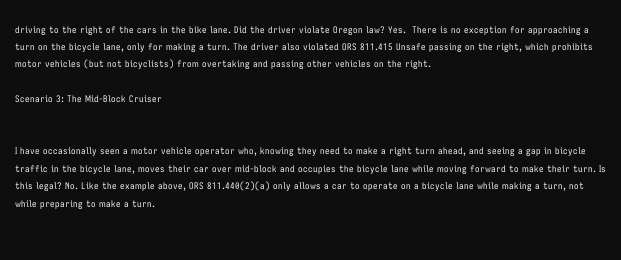driving to the right of the cars in the bike lane. Did the driver violate Oregon law? Yes.  There is no exception for approaching a turn on the bicycle lane, only for making a turn. The driver also violated ORS 811.415 Unsafe passing on the right, which prohibits motor vehicles (but not bicyclists) from overtaking and passing other vehicles on the right.

Scenario 3: The Mid-Block Cruiser


I have occasionally seen a motor vehicle operator who, knowing they need to make a right turn ahead, and seeing a gap in bicycle traffic in the bicycle lane, moves their car over mid-block and occupies the bicycle lane while moving forward to make their turn. Is this legal? No. Like the example above, ORS 811.440(2)(a) only allows a car to operate on a bicycle lane while making a turn, not while preparing to make a turn.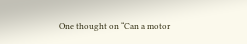One thought on “Can a motor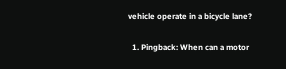vehicle operate in a bicycle lane?

  1. Pingback: When can a motor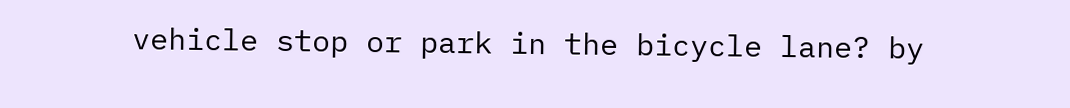vehicle stop or park in the bicycle lane? by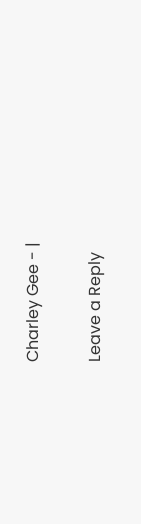Charley Gee - |

Leave a Reply